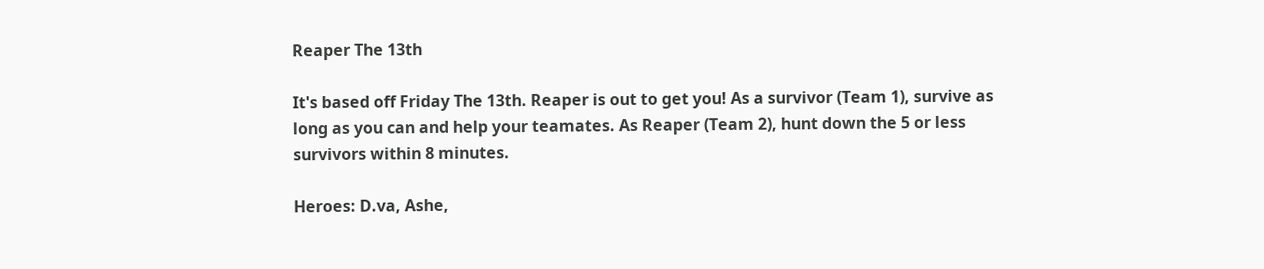Reaper The 13th

It's based off Friday The 13th. Reaper is out to get you! As a survivor (Team 1), survive as long as you can and help your teamates. As Reaper (Team 2), hunt down the 5 or less survivors within 8 minutes.

Heroes: D.va, Ashe,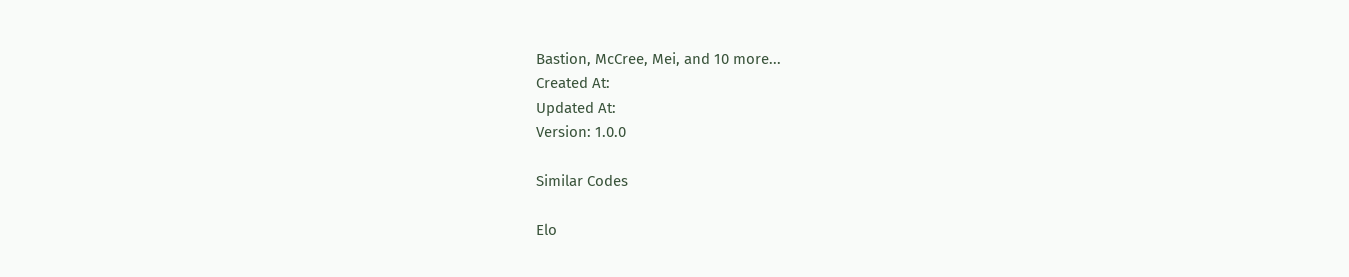Bastion, McCree, Mei, and 10 more...
Created At:
Updated At:
Version: 1.0.0

Similar Codes

Elo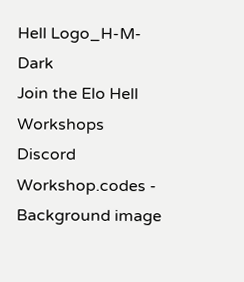Hell Logo_H-M-Dark
Join the Elo Hell Workshops Discord
Workshop.codes - Background image